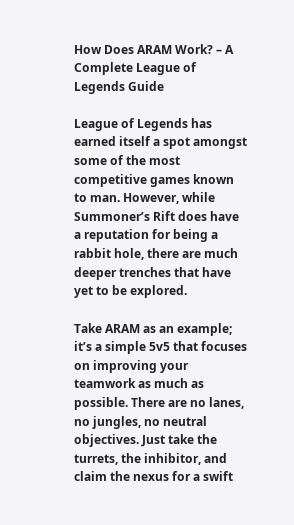How Does ARAM Work? – A Complete League of Legends Guide

League of Legends has earned itself a spot amongst some of the most competitive games known to man. However, while Summoner’s Rift does have a reputation for being a rabbit hole, there are much deeper trenches that have yet to be explored.

Take ARAM as an example; it’s a simple 5v5 that focuses on improving your teamwork as much as possible. There are no lanes, no jungles, no neutral objectives. Just take the turrets, the inhibitor, and claim the nexus for a swift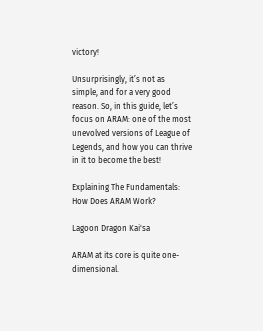victory!

Unsurprisingly, it’s not as simple, and for a very good reason. So, in this guide, let’s focus on ARAM: one of the most unevolved versions of League of Legends, and how you can thrive in it to become the best!

Explaining The Fundamentals: How Does ARAM Work?

Lagoon Dragon Kai'sa

ARAM at its core is quite one-dimensional.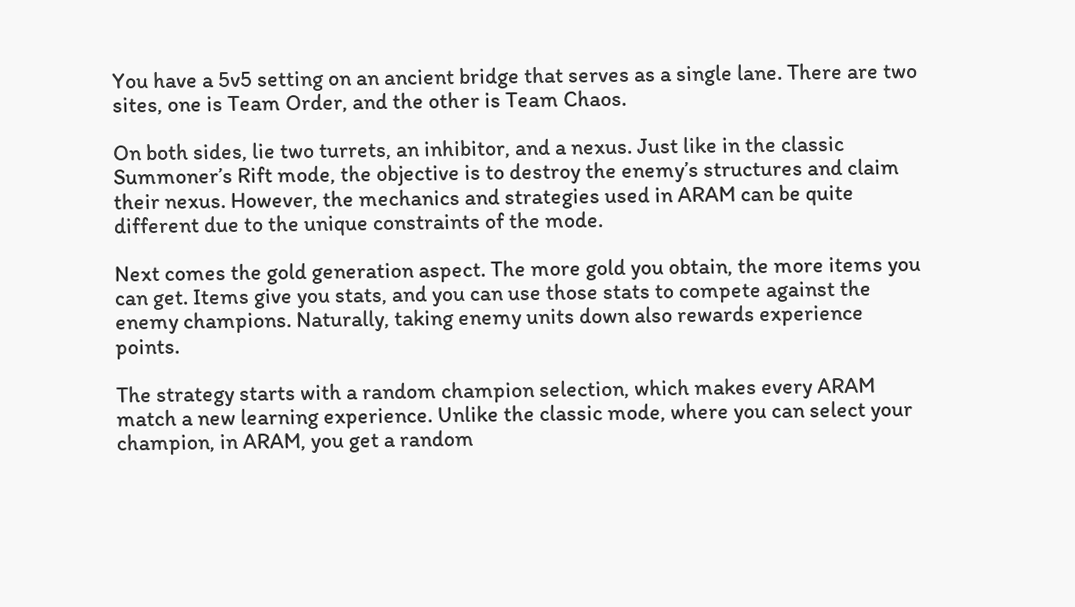You have a 5v5 setting on an ancient bridge that serves as a single lane. There are two sites, one is Team Order, and the other is Team Chaos.

On both sides, lie two turrets, an inhibitor, and a nexus. Just like in the classic Summoner’s Rift mode, the objective is to destroy the enemy’s structures and claim their nexus. However, the mechanics and strategies used in ARAM can be quite different due to the unique constraints of the mode.

Next comes the gold generation aspect. The more gold you obtain, the more items you can get. Items give you stats, and you can use those stats to compete against the enemy champions. Naturally, taking enemy units down also rewards experience points.

The strategy starts with a random champion selection, which makes every ARAM match a new learning experience. Unlike the classic mode, where you can select your champion, in ARAM, you get a random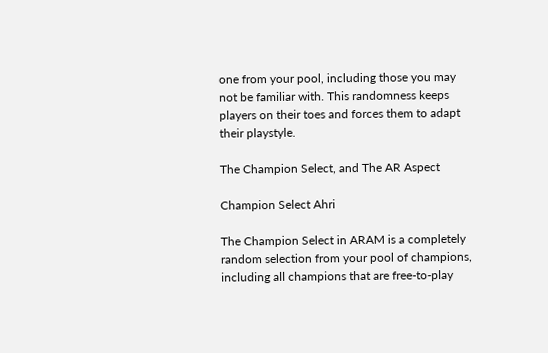one from your pool, including those you may not be familiar with. This randomness keeps players on their toes and forces them to adapt their playstyle.

The Champion Select, and The AR Aspect

Champion Select Ahri

The Champion Select in ARAM is a completely random selection from your pool of champions, including all champions that are free-to-play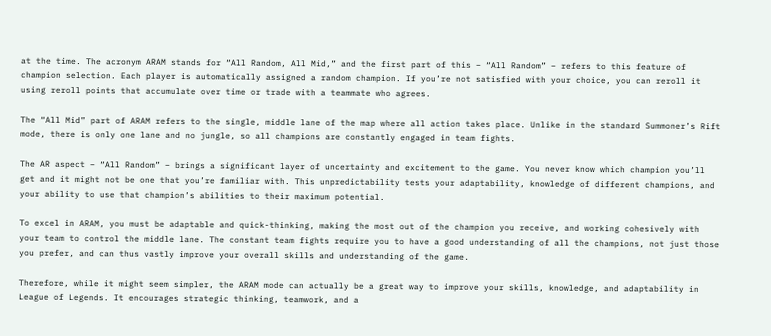at the time. The acronym ARAM stands for “All Random, All Mid,” and the first part of this – “All Random” – refers to this feature of champion selection. Each player is automatically assigned a random champion. If you’re not satisfied with your choice, you can reroll it using reroll points that accumulate over time or trade with a teammate who agrees.

The “All Mid” part of ARAM refers to the single, middle lane of the map where all action takes place. Unlike in the standard Summoner’s Rift mode, there is only one lane and no jungle, so all champions are constantly engaged in team fights.

The AR aspect – “All Random” – brings a significant layer of uncertainty and excitement to the game. You never know which champion you’ll get and it might not be one that you’re familiar with. This unpredictability tests your adaptability, knowledge of different champions, and your ability to use that champion’s abilities to their maximum potential.

To excel in ARAM, you must be adaptable and quick-thinking, making the most out of the champion you receive, and working cohesively with your team to control the middle lane. The constant team fights require you to have a good understanding of all the champions, not just those you prefer, and can thus vastly improve your overall skills and understanding of the game.

Therefore, while it might seem simpler, the ARAM mode can actually be a great way to improve your skills, knowledge, and adaptability in League of Legends. It encourages strategic thinking, teamwork, and a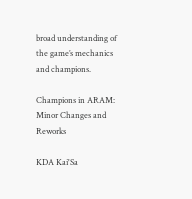broad understanding of the game’s mechanics and champions.

Champions in ARAM: Minor Changes and Reworks

KDA Kai'Sa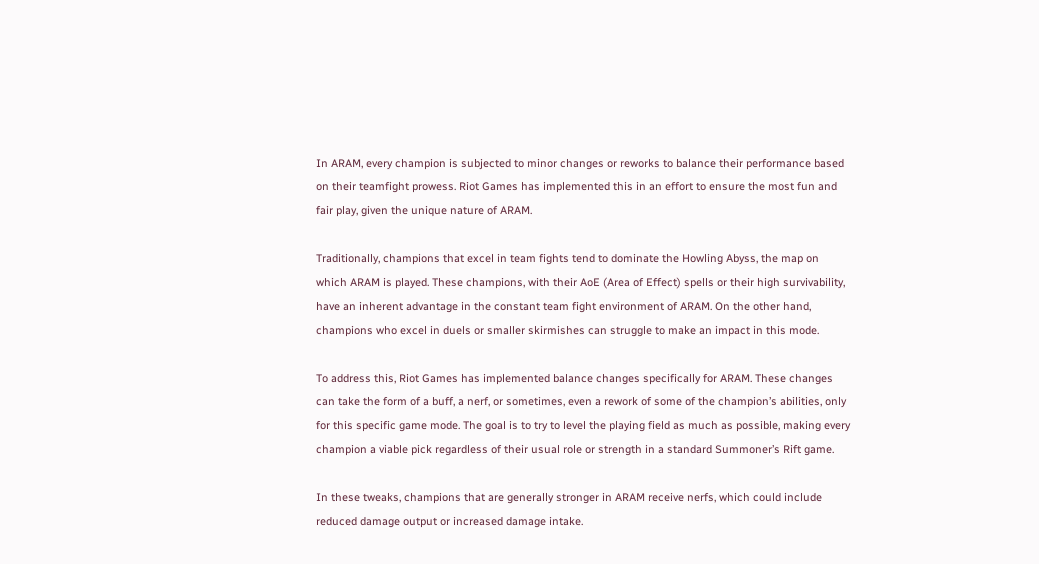In ARAM, every champion is subjected to minor changes or reworks to balance their performance based on their teamfight prowess. Riot Games has implemented this in an effort to ensure the most fun and fair play, given the unique nature of ARAM.

Traditionally, champions that excel in team fights tend to dominate the Howling Abyss, the map on which ARAM is played. These champions, with their AoE (Area of Effect) spells or their high survivability, have an inherent advantage in the constant team fight environment of ARAM. On the other hand, champions who excel in duels or smaller skirmishes can struggle to make an impact in this mode.

To address this, Riot Games has implemented balance changes specifically for ARAM. These changes can take the form of a buff, a nerf, or sometimes, even a rework of some of the champion’s abilities, only for this specific game mode. The goal is to try to level the playing field as much as possible, making every champion a viable pick regardless of their usual role or strength in a standard Summoner’s Rift game.

In these tweaks, champions that are generally stronger in ARAM receive nerfs, which could include reduced damage output or increased damage intake.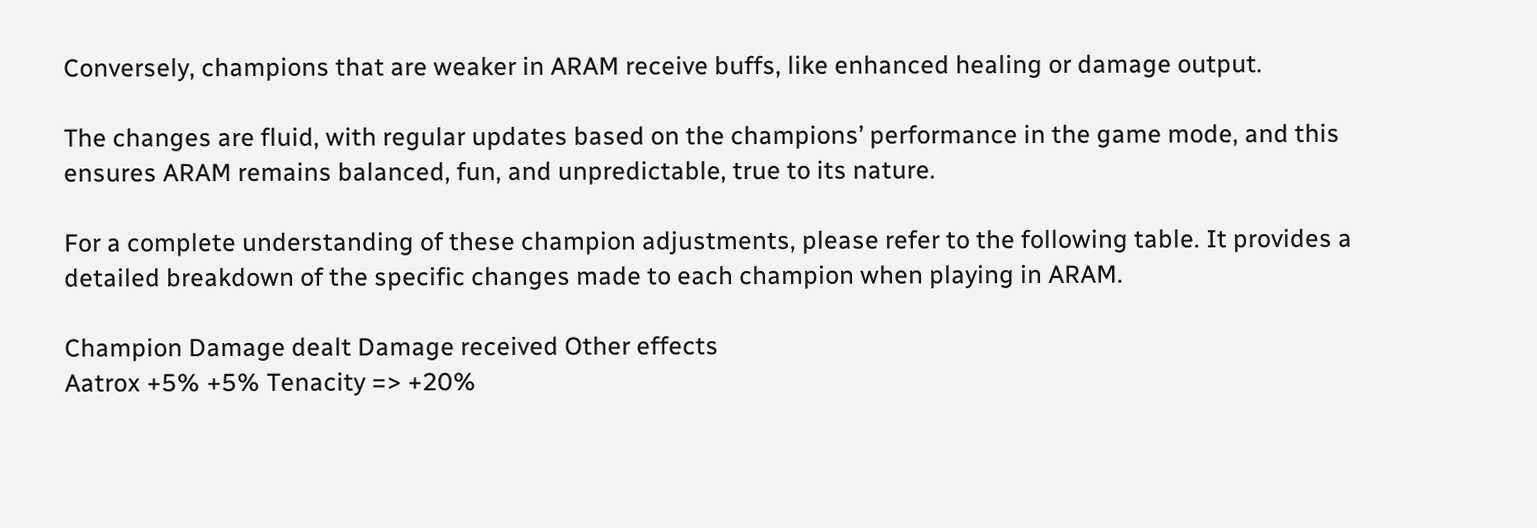Conversely, champions that are weaker in ARAM receive buffs, like enhanced healing or damage output.

The changes are fluid, with regular updates based on the champions’ performance in the game mode, and this ensures ARAM remains balanced, fun, and unpredictable, true to its nature.

For a complete understanding of these champion adjustments, please refer to the following table. It provides a detailed breakdown of the specific changes made to each champion when playing in ARAM.

Champion Damage dealt Damage received Other effects
Aatrox +5% +5% Tenacity => +20%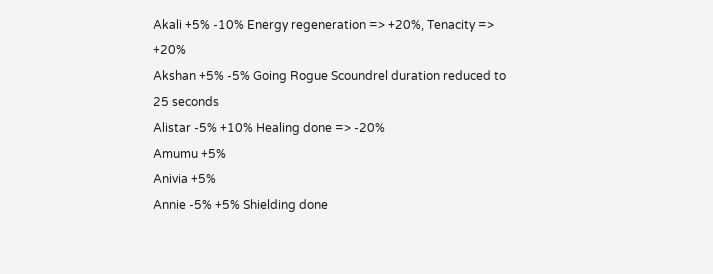Akali +5% -10% Energy regeneration => +20%, Tenacity => +20%
Akshan +5% -5% Going Rogue Scoundrel duration reduced to 25 seconds
Alistar -5% +10% Healing done => -20%
Amumu +5%
Anivia +5%
Annie -5% +5% Shielding done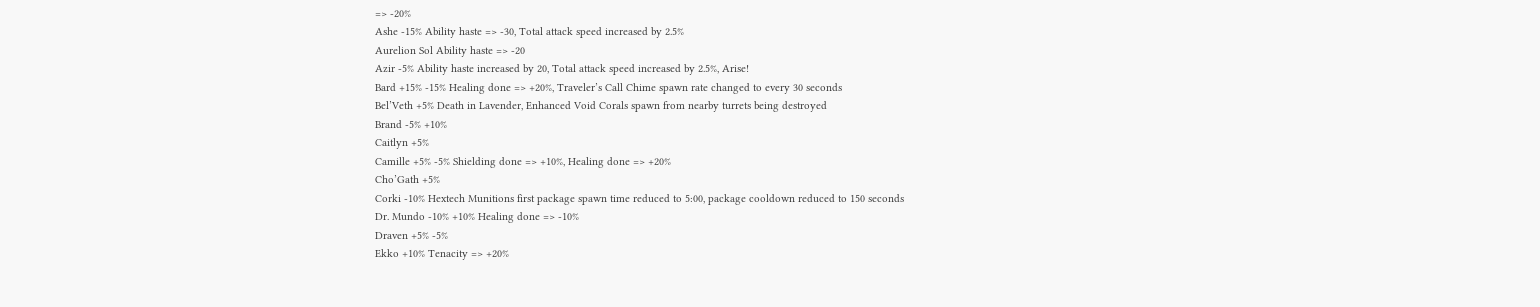=> -20%
Ashe -15% Ability haste => -30, Total attack speed increased by 2.5%
Aurelion Sol Ability haste => -20
Azir -5% Ability haste increased by 20, Total attack speed increased by 2.5%, Arise!
Bard +15% -15% Healing done => +20%, Traveler’s Call Chime spawn rate changed to every 30 seconds
Bel’Veth +5% Death in Lavender, Enhanced Void Corals spawn from nearby turrets being destroyed
Brand -5% +10%
Caitlyn +5%
Camille +5% -5% Shielding done => +10%, Healing done => +20%
Cho’Gath +5%
Corki -10% Hextech Munitions first package spawn time reduced to 5:00, package cooldown reduced to 150 seconds
Dr. Mundo -10% +10% Healing done => -10%
Draven +5% -5%
Ekko +10% Tenacity => +20%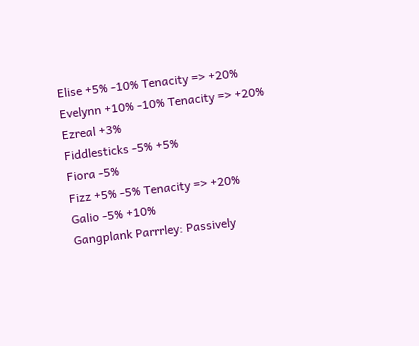Elise +5% -10% Tenacity => +20%
Evelynn +10% -10% Tenacity => +20%
Ezreal +3%
Fiddlesticks -5% +5%
Fiora -5%
Fizz +5% -5% Tenacity => +20%
Galio -5% +10%
Gangplank Parrrley: Passively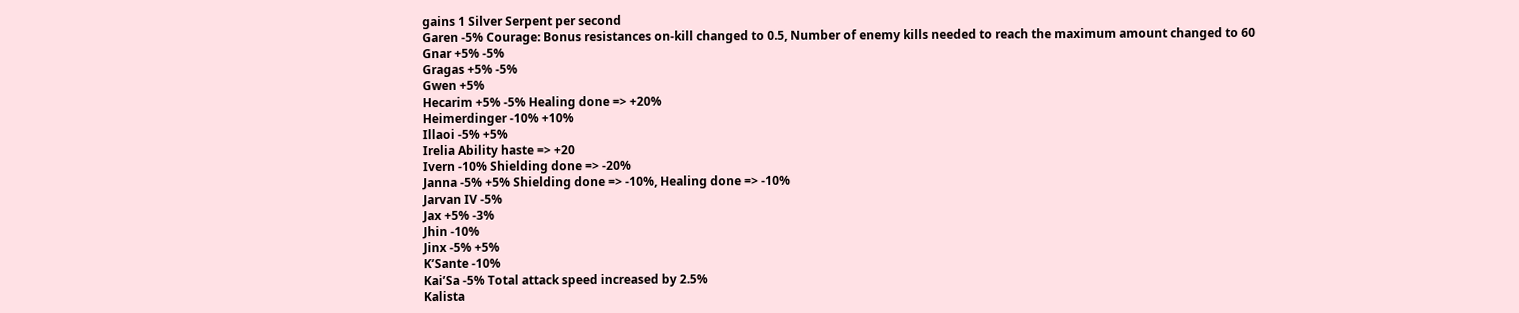gains 1 Silver Serpent per second
Garen -5% Courage: Bonus resistances on-kill changed to 0.5, Number of enemy kills needed to reach the maximum amount changed to 60
Gnar +5% -5%
Gragas +5% -5%
Gwen +5%
Hecarim +5% -5% Healing done => +20%
Heimerdinger -10% +10%
Illaoi -5% +5%
Irelia Ability haste => +20
Ivern -10% Shielding done => -20%
Janna -5% +5% Shielding done => -10%, Healing done => -10%
Jarvan IV -5%
Jax +5% -3%
Jhin -10%
Jinx -5% +5%
K’Sante -10%
Kai’Sa -5% Total attack speed increased by 2.5%
Kalista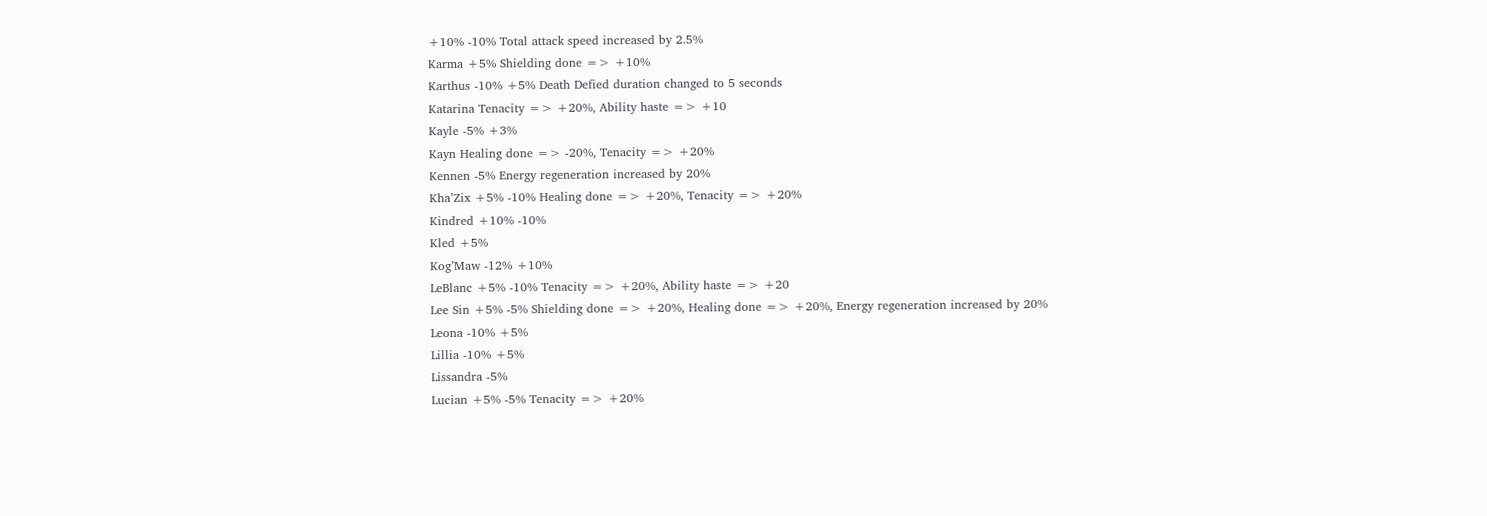+10% -10% Total attack speed increased by 2.5%
Karma +5% Shielding done => +10%
Karthus -10% +5% Death Defied duration changed to 5 seconds
Katarina Tenacity => +20%, Ability haste => +10
Kayle -5% +3%
Kayn Healing done => -20%, Tenacity => +20%
Kennen -5% Energy regeneration increased by 20%
Kha’Zix +5% -10% Healing done => +20%, Tenacity => +20%
Kindred +10% -10%
Kled +5%
Kog’Maw -12% +10%
LeBlanc +5% -10% Tenacity => +20%, Ability haste => +20
Lee Sin +5% -5% Shielding done => +20%, Healing done => +20%, Energy regeneration increased by 20%
Leona -10% +5%
Lillia -10% +5%
Lissandra -5%
Lucian +5% -5% Tenacity => +20%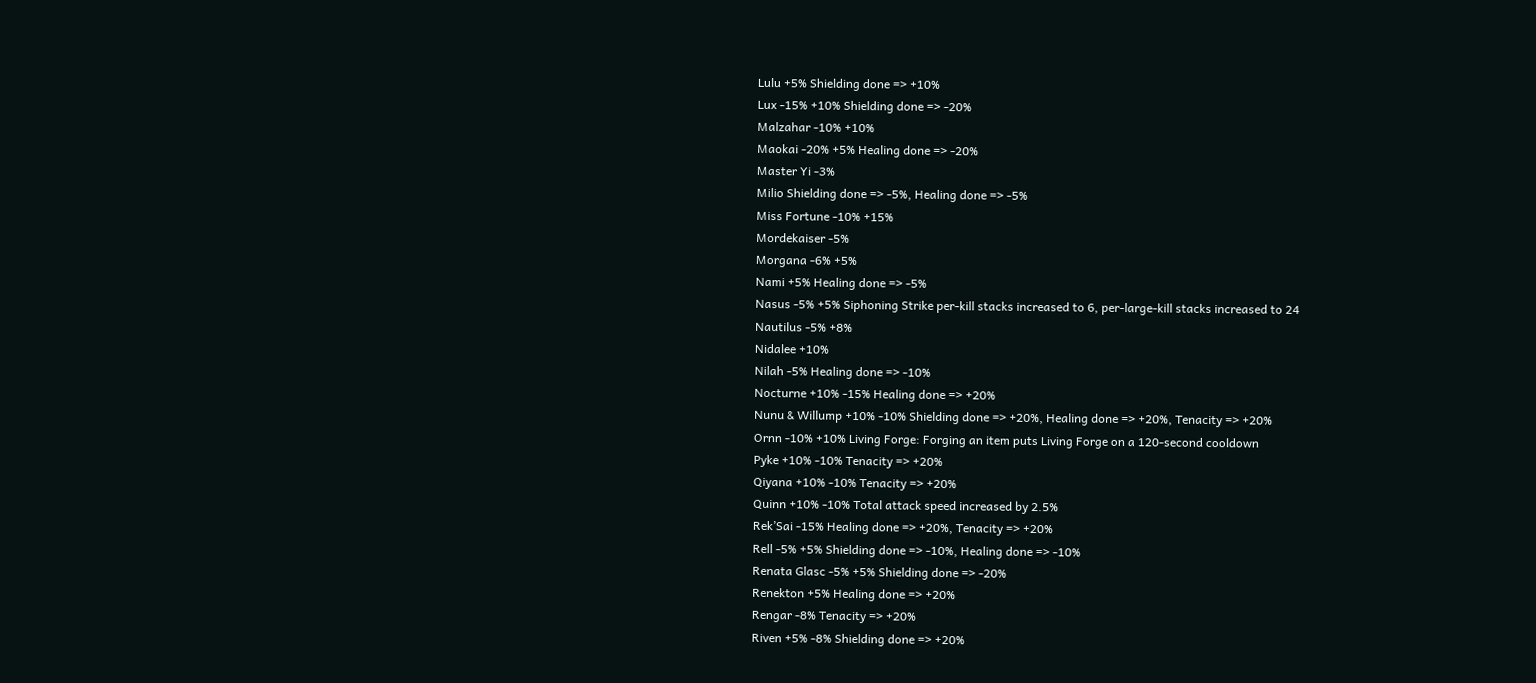Lulu +5% Shielding done => +10%
Lux -15% +10% Shielding done => -20%
Malzahar -10% +10%
Maokai -20% +5% Healing done => -20%
Master Yi -3%
Milio Shielding done => -5%, Healing done => -5%
Miss Fortune -10% +15%
Mordekaiser -5%
Morgana -6% +5%
Nami +5% Healing done => -5%
Nasus -5% +5% Siphoning Strike per-kill stacks increased to 6, per-large-kill stacks increased to 24
Nautilus -5% +8%
Nidalee +10%
Nilah -5% Healing done => -10%
Nocturne +10% -15% Healing done => +20%
Nunu & Willump +10% -10% Shielding done => +20%, Healing done => +20%, Tenacity => +20%
Ornn -10% +10% Living Forge: Forging an item puts Living Forge on a 120-second cooldown
Pyke +10% -10% Tenacity => +20%
Qiyana +10% -10% Tenacity => +20%
Quinn +10% -10% Total attack speed increased by 2.5%
Rek’Sai -15% Healing done => +20%, Tenacity => +20%
Rell -5% +5% Shielding done => -10%, Healing done => -10%
Renata Glasc -5% +5% Shielding done => -20%
Renekton +5% Healing done => +20%
Rengar -8% Tenacity => +20%
Riven +5% -8% Shielding done => +20%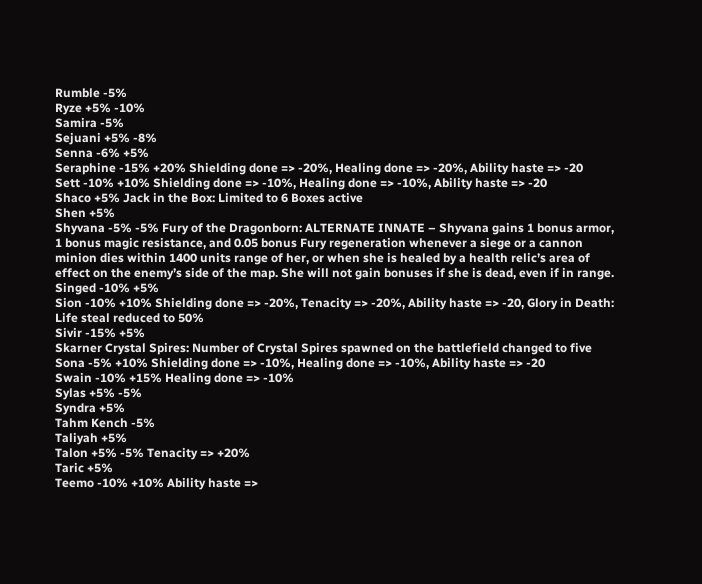Rumble -5%
Ryze +5% -10%
Samira -5%
Sejuani +5% -8%
Senna -6% +5%
Seraphine -15% +20% Shielding done => -20%, Healing done => -20%, Ability haste => -20
Sett -10% +10% Shielding done => -10%, Healing done => -10%, Ability haste => -20
Shaco +5% Jack in the Box: Limited to 6 Boxes active
Shen +5%
Shyvana -5% -5% Fury of the Dragonborn: ALTERNATE INNATE – Shyvana gains 1 bonus armor, 1 bonus magic resistance, and 0.05 bonus Fury regeneration whenever a siege or a cannon minion dies within 1400 units range of her, or when she is healed by a health relic’s area of effect on the enemy’s side of the map. She will not gain bonuses if she is dead, even if in range.
Singed -10% +5%
Sion -10% +10% Shielding done => -20%, Tenacity => -20%, Ability haste => -20, Glory in Death: Life steal reduced to 50%
Sivir -15% +5%
Skarner Crystal Spires: Number of Crystal Spires spawned on the battlefield changed to five
Sona -5% +10% Shielding done => -10%, Healing done => -10%, Ability haste => -20
Swain -10% +15% Healing done => -10%
Sylas +5% -5%
Syndra +5%
Tahm Kench -5%
Taliyah +5%
Talon +5% -5% Tenacity => +20%
Taric +5%
Teemo -10% +10% Ability haste =>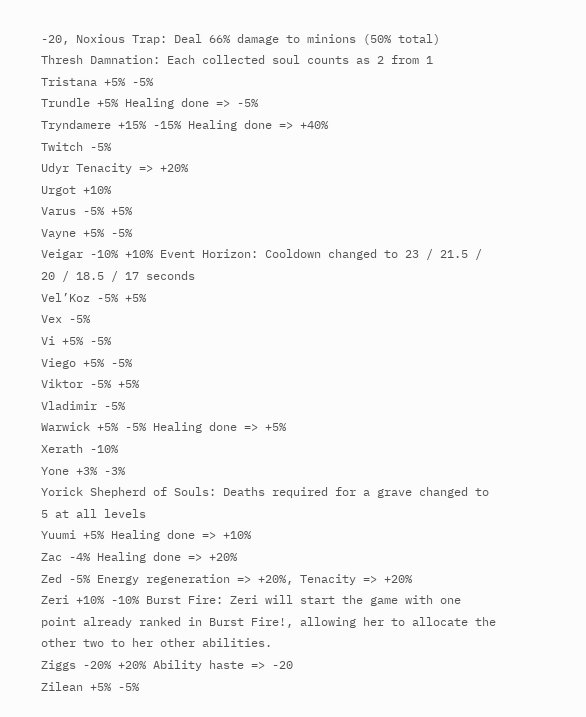-20, Noxious Trap: Deal 66% damage to minions (50% total)
Thresh Damnation: Each collected soul counts as 2 from 1
Tristana +5% -5%
Trundle +5% Healing done => -5%
Tryndamere +15% -15% Healing done => +40%
Twitch -5%
Udyr Tenacity => +20%
Urgot +10%
Varus -5% +5%
Vayne +5% -5%
Veigar -10% +10% Event Horizon: Cooldown changed to 23 / 21.5 / 20 / 18.5 / 17 seconds
Vel’Koz -5% +5%
Vex -5%
Vi +5% -5%
Viego +5% -5%
Viktor -5% +5%
Vladimir -5%
Warwick +5% -5% Healing done => +5%
Xerath -10%
Yone +3% -3%
Yorick Shepherd of Souls: Deaths required for a grave changed to 5 at all levels
Yuumi +5% Healing done => +10%
Zac -4% Healing done => +20%
Zed -5% Energy regeneration => +20%, Tenacity => +20%
Zeri +10% -10% Burst Fire: Zeri will start the game with one point already ranked in Burst Fire!, allowing her to allocate the other two to her other abilities.
Ziggs -20% +20% Ability haste => -20
Zilean +5% -5%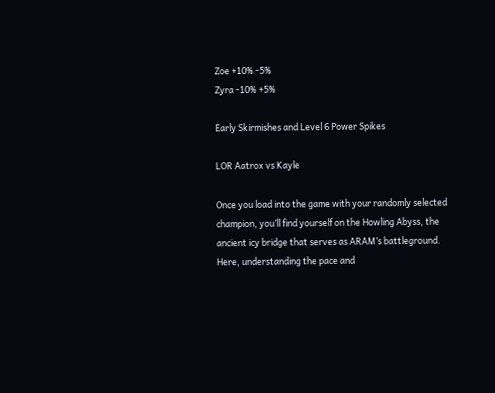Zoe +10% -5%
Zyra -10% +5%

Early Skirmishes and Level 6 Power Spikes

LOR Aatrox vs Kayle

Once you load into the game with your randomly selected champion, you’ll find yourself on the Howling Abyss, the ancient icy bridge that serves as ARAM’s battleground. Here, understanding the pace and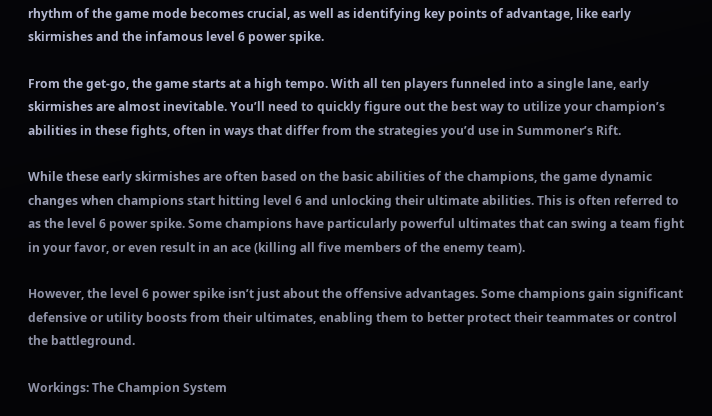rhythm of the game mode becomes crucial, as well as identifying key points of advantage, like early skirmishes and the infamous level 6 power spike.

From the get-go, the game starts at a high tempo. With all ten players funneled into a single lane, early skirmishes are almost inevitable. You’ll need to quickly figure out the best way to utilize your champion’s abilities in these fights, often in ways that differ from the strategies you’d use in Summoner’s Rift.

While these early skirmishes are often based on the basic abilities of the champions, the game dynamic changes when champions start hitting level 6 and unlocking their ultimate abilities. This is often referred to as the level 6 power spike. Some champions have particularly powerful ultimates that can swing a team fight in your favor, or even result in an ace (killing all five members of the enemy team).

However, the level 6 power spike isn’t just about the offensive advantages. Some champions gain significant defensive or utility boosts from their ultimates, enabling them to better protect their teammates or control the battleground.

Workings: The Champion System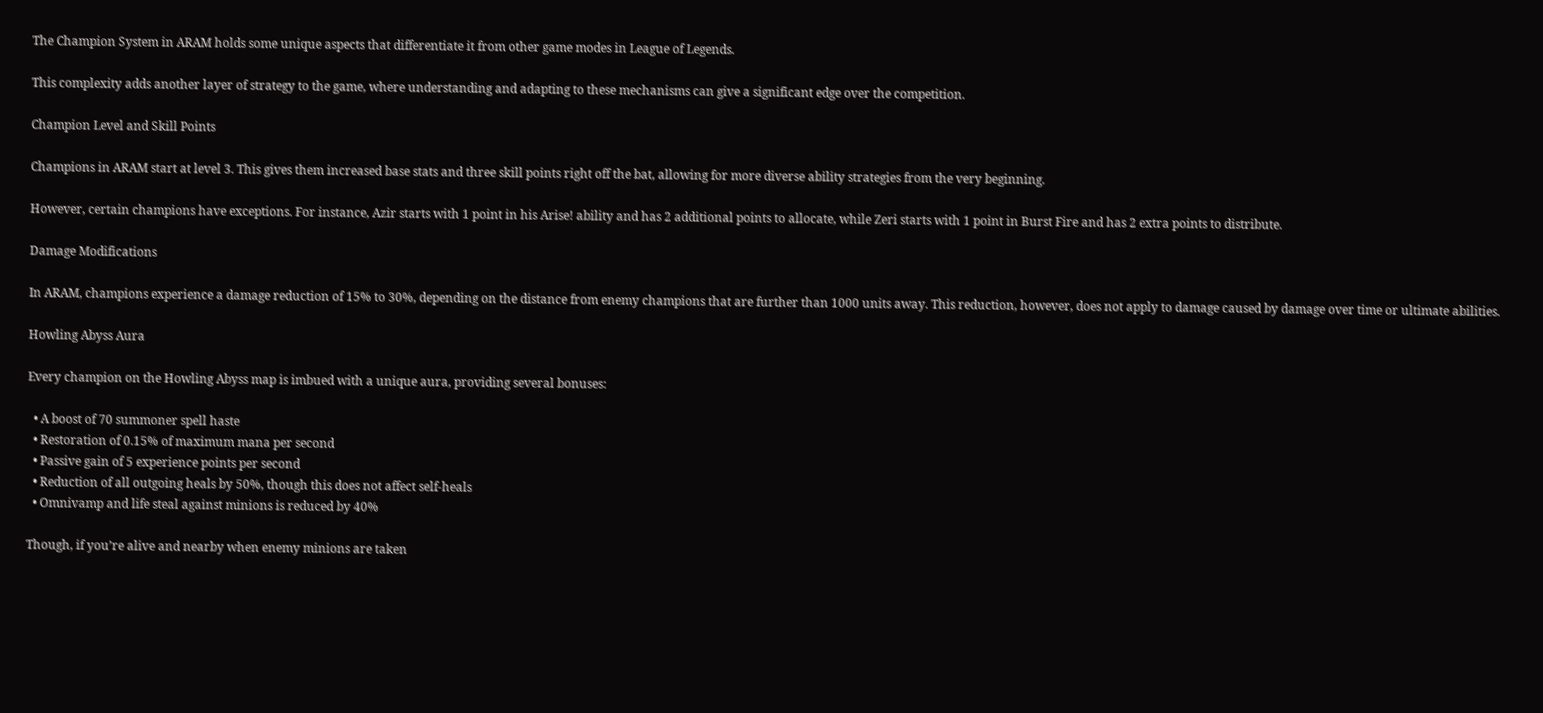The Champion System in ARAM holds some unique aspects that differentiate it from other game modes in League of Legends.

This complexity adds another layer of strategy to the game, where understanding and adapting to these mechanisms can give a significant edge over the competition.

Champion Level and Skill Points

Champions in ARAM start at level 3. This gives them increased base stats and three skill points right off the bat, allowing for more diverse ability strategies from the very beginning.

However, certain champions have exceptions. For instance, Azir starts with 1 point in his Arise! ability and has 2 additional points to allocate, while Zeri starts with 1 point in Burst Fire and has 2 extra points to distribute.

Damage Modifications

In ARAM, champions experience a damage reduction of 15% to 30%, depending on the distance from enemy champions that are further than 1000 units away. This reduction, however, does not apply to damage caused by damage over time or ultimate abilities.

Howling Abyss Aura

Every champion on the Howling Abyss map is imbued with a unique aura, providing several bonuses:

  • A boost of 70 summoner spell haste
  • Restoration of 0.15% of maximum mana per second
  • Passive gain of 5 experience points per second
  • Reduction of all outgoing heals by 50%, though this does not affect self-heals
  • Omnivamp and life steal against minions is reduced by 40%

Though, if you’re alive and nearby when enemy minions are taken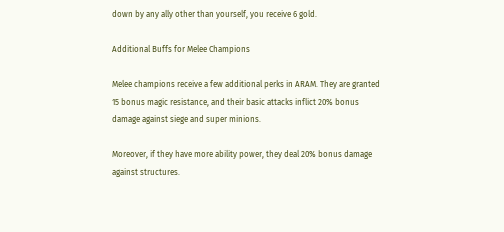down by any ally other than yourself, you receive 6 gold.

Additional Buffs for Melee Champions

Melee champions receive a few additional perks in ARAM. They are granted 15 bonus magic resistance, and their basic attacks inflict 20% bonus damage against siege and super minions.

Moreover, if they have more ability power, they deal 20% bonus damage against structures.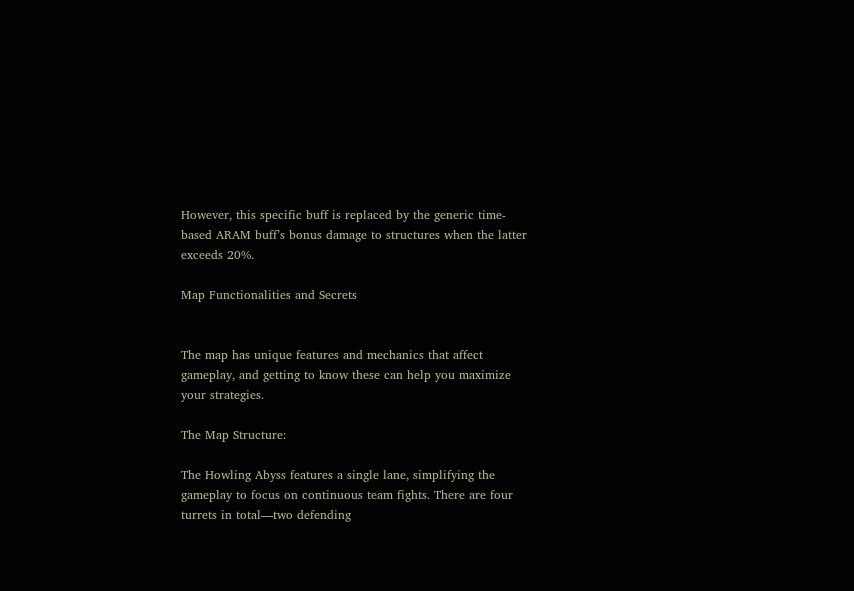However, this specific buff is replaced by the generic time-based ARAM buff’s bonus damage to structures when the latter exceeds 20%.

Map Functionalities and Secrets


The map has unique features and mechanics that affect gameplay, and getting to know these can help you maximize your strategies.

The Map Structure:

The Howling Abyss features a single lane, simplifying the gameplay to focus on continuous team fights. There are four turrets in total—two defending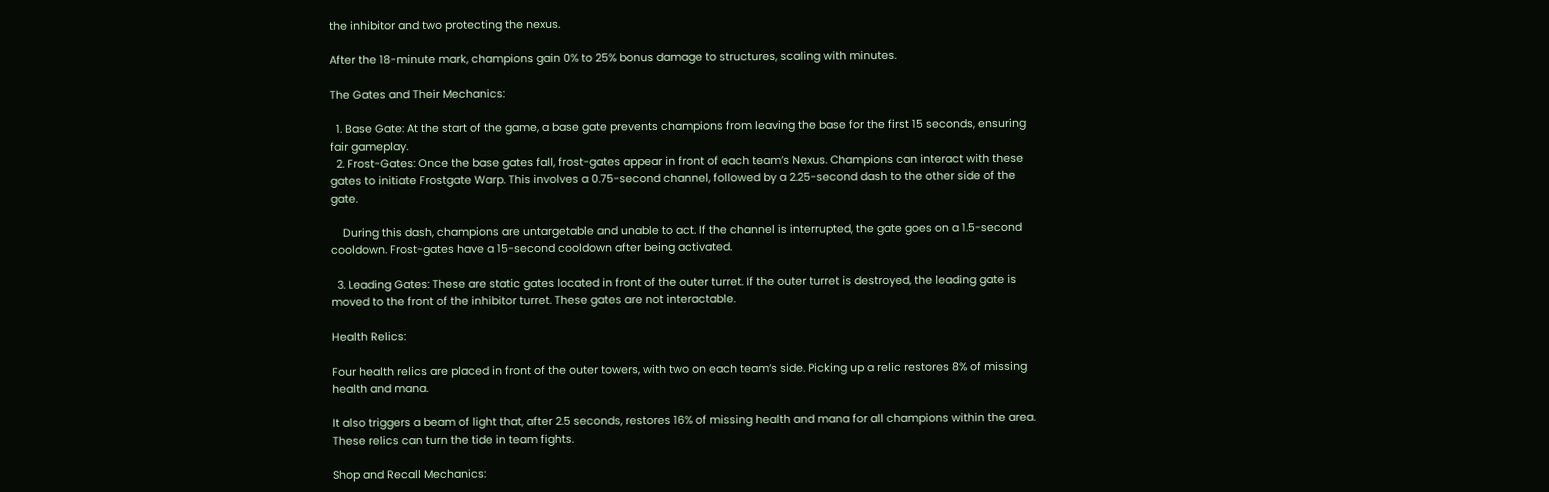the inhibitor and two protecting the nexus.

After the 18-minute mark, champions gain 0% to 25% bonus damage to structures, scaling with minutes.

The Gates and Their Mechanics:

  1. Base Gate: At the start of the game, a base gate prevents champions from leaving the base for the first 15 seconds, ensuring fair gameplay.
  2. Frost-Gates: Once the base gates fall, frost-gates appear in front of each team’s Nexus. Champions can interact with these gates to initiate Frostgate Warp. This involves a 0.75-second channel, followed by a 2.25-second dash to the other side of the gate.

    During this dash, champions are untargetable and unable to act. If the channel is interrupted, the gate goes on a 1.5-second cooldown. Frost-gates have a 15-second cooldown after being activated.

  3. Leading Gates: These are static gates located in front of the outer turret. If the outer turret is destroyed, the leading gate is moved to the front of the inhibitor turret. These gates are not interactable.

Health Relics:

Four health relics are placed in front of the outer towers, with two on each team’s side. Picking up a relic restores 8% of missing health and mana.

It also triggers a beam of light that, after 2.5 seconds, restores 16% of missing health and mana for all champions within the area. These relics can turn the tide in team fights.

Shop and Recall Mechanics: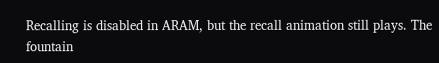Recalling is disabled in ARAM, but the recall animation still plays. The fountain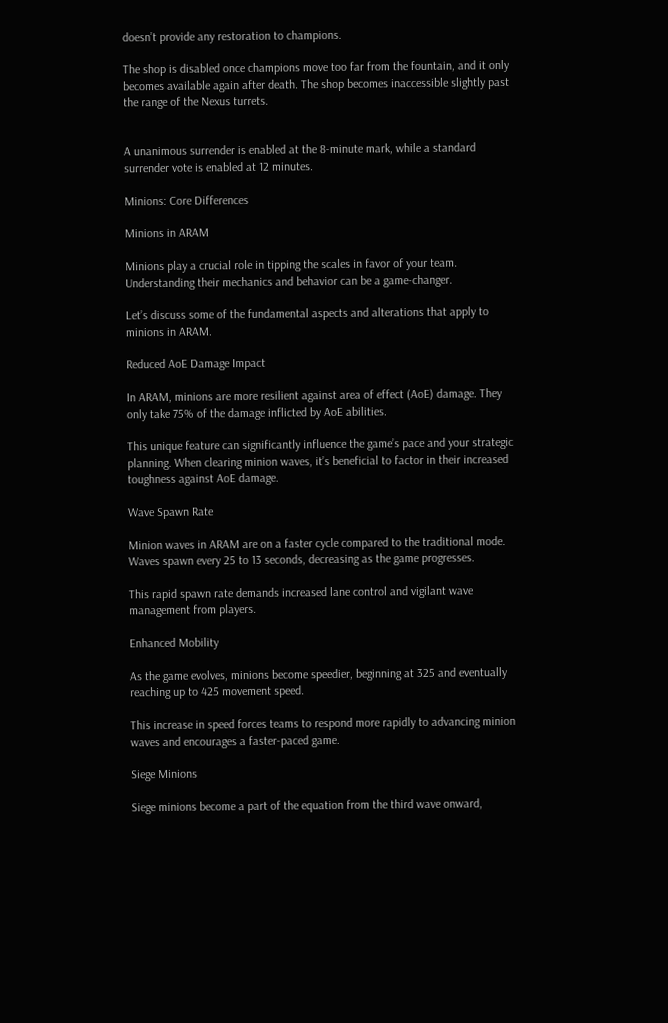doesn’t provide any restoration to champions.

The shop is disabled once champions move too far from the fountain, and it only becomes available again after death. The shop becomes inaccessible slightly past the range of the Nexus turrets.


A unanimous surrender is enabled at the 8-minute mark, while a standard surrender vote is enabled at 12 minutes.

Minions: Core Differences

Minions in ARAM

Minions play a crucial role in tipping the scales in favor of your team. Understanding their mechanics and behavior can be a game-changer.

Let’s discuss some of the fundamental aspects and alterations that apply to minions in ARAM.

Reduced AoE Damage Impact

In ARAM, minions are more resilient against area of effect (AoE) damage. They only take 75% of the damage inflicted by AoE abilities.

This unique feature can significantly influence the game’s pace and your strategic planning. When clearing minion waves, it’s beneficial to factor in their increased toughness against AoE damage.

Wave Spawn Rate

Minion waves in ARAM are on a faster cycle compared to the traditional mode. Waves spawn every 25 to 13 seconds, decreasing as the game progresses.

This rapid spawn rate demands increased lane control and vigilant wave management from players.

Enhanced Mobility

As the game evolves, minions become speedier, beginning at 325 and eventually reaching up to 425 movement speed.

This increase in speed forces teams to respond more rapidly to advancing minion waves and encourages a faster-paced game.

Siege Minions

Siege minions become a part of the equation from the third wave onward,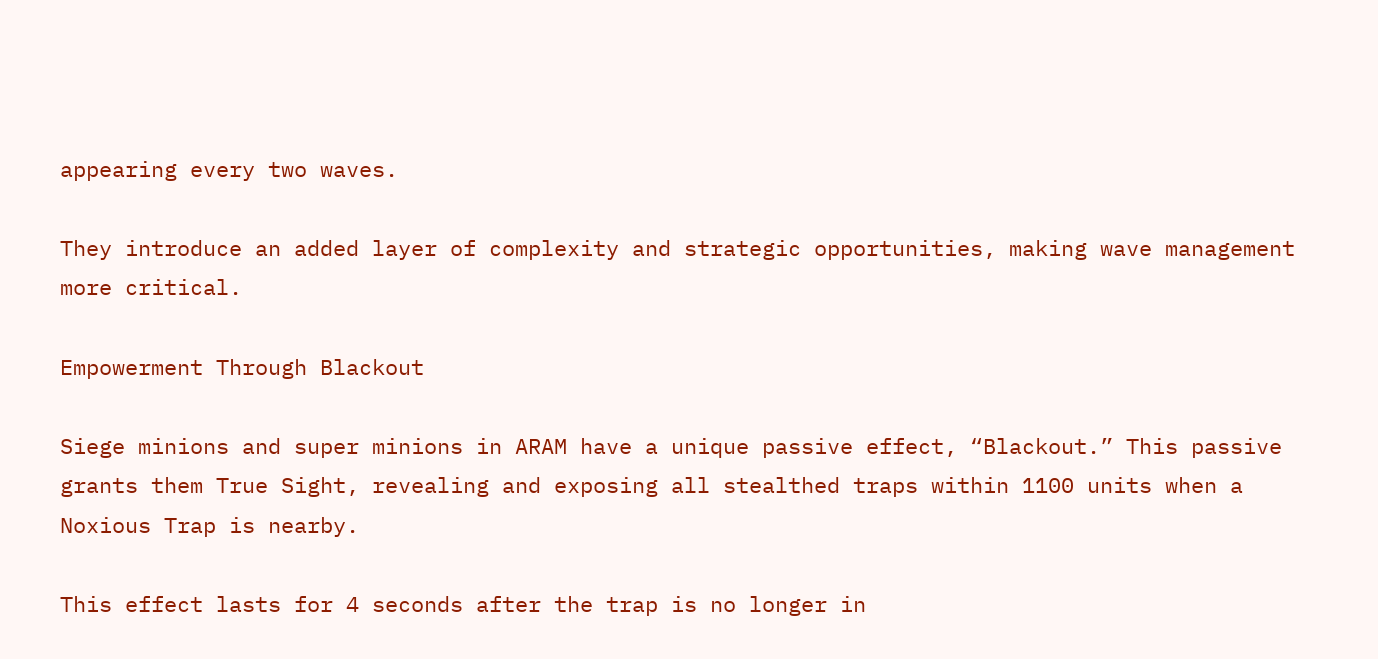appearing every two waves.

They introduce an added layer of complexity and strategic opportunities, making wave management more critical.

Empowerment Through Blackout

Siege minions and super minions in ARAM have a unique passive effect, “Blackout.” This passive grants them True Sight, revealing and exposing all stealthed traps within 1100 units when a Noxious Trap is nearby.

This effect lasts for 4 seconds after the trap is no longer in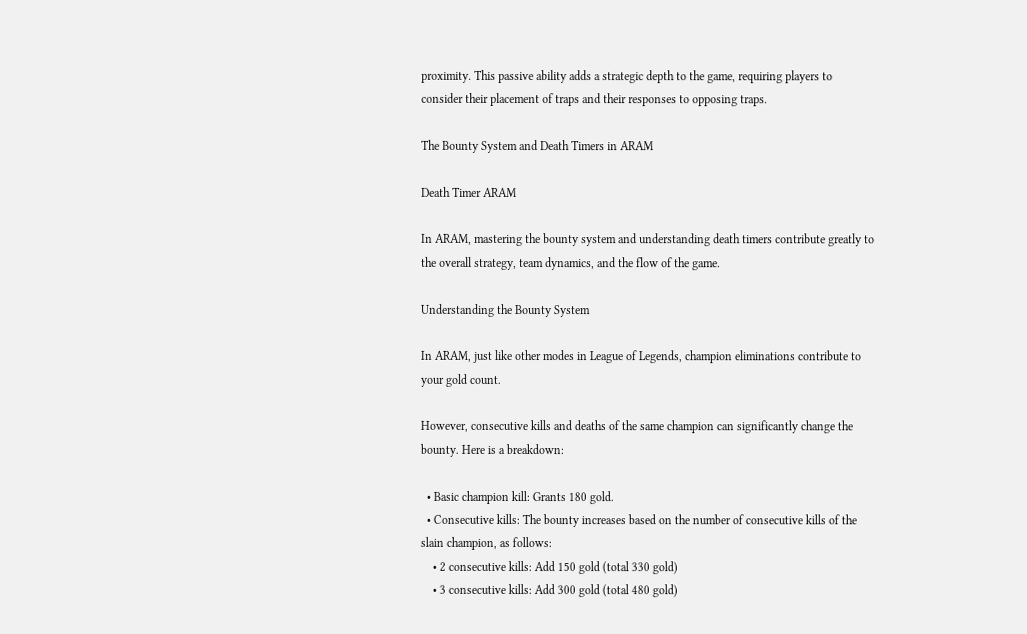proximity. This passive ability adds a strategic depth to the game, requiring players to consider their placement of traps and their responses to opposing traps.

The Bounty System and Death Timers in ARAM

Death Timer ARAM

In ARAM, mastering the bounty system and understanding death timers contribute greatly to the overall strategy, team dynamics, and the flow of the game.

Understanding the Bounty System

In ARAM, just like other modes in League of Legends, champion eliminations contribute to your gold count.

However, consecutive kills and deaths of the same champion can significantly change the bounty. Here is a breakdown:

  • Basic champion kill: Grants 180 gold.
  • Consecutive kills: The bounty increases based on the number of consecutive kills of the slain champion, as follows:
    • 2 consecutive kills: Add 150 gold (total 330 gold)
    • 3 consecutive kills: Add 300 gold (total 480 gold)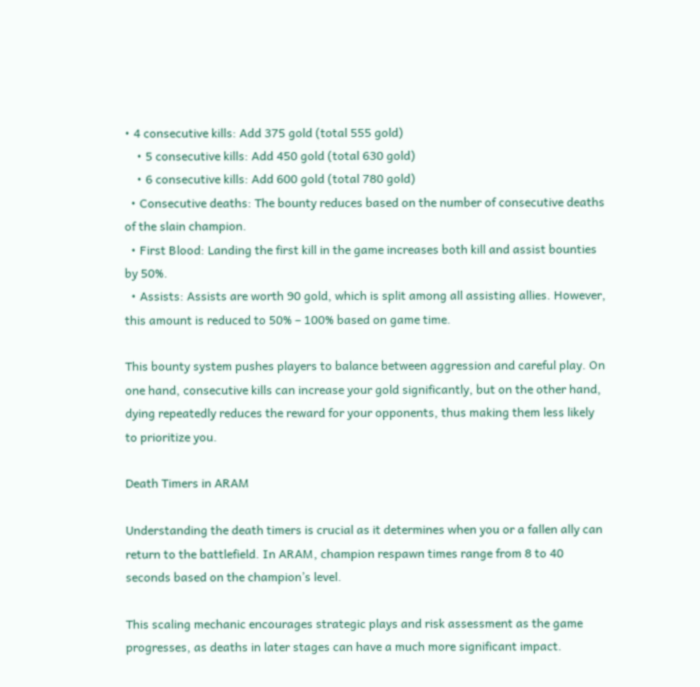• 4 consecutive kills: Add 375 gold (total 555 gold)
    • 5 consecutive kills: Add 450 gold (total 630 gold)
    • 6 consecutive kills: Add 600 gold (total 780 gold)
  • Consecutive deaths: The bounty reduces based on the number of consecutive deaths of the slain champion.
  • First Blood: Landing the first kill in the game increases both kill and assist bounties by 50%.
  • Assists: Assists are worth 90 gold, which is split among all assisting allies. However, this amount is reduced to 50% – 100% based on game time.

This bounty system pushes players to balance between aggression and careful play. On one hand, consecutive kills can increase your gold significantly, but on the other hand, dying repeatedly reduces the reward for your opponents, thus making them less likely to prioritize you.

Death Timers in ARAM

Understanding the death timers is crucial as it determines when you or a fallen ally can return to the battlefield. In ARAM, champion respawn times range from 8 to 40 seconds based on the champion’s level.

This scaling mechanic encourages strategic plays and risk assessment as the game progresses, as deaths in later stages can have a much more significant impact.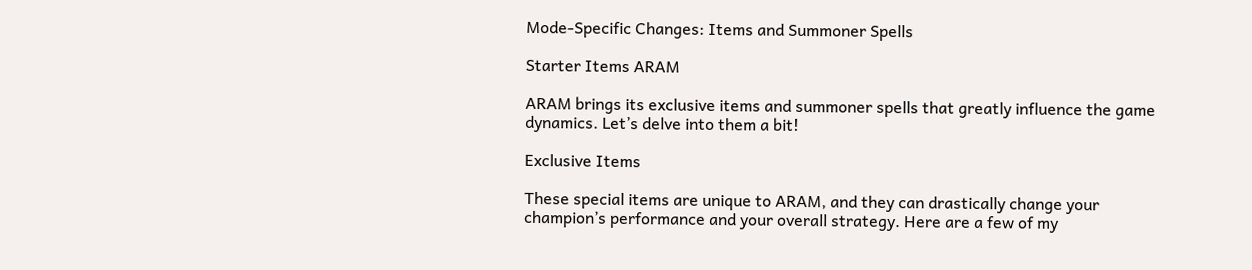Mode-Specific Changes: Items and Summoner Spells

Starter Items ARAM

ARAM brings its exclusive items and summoner spells that greatly influence the game dynamics. Let’s delve into them a bit!

Exclusive Items

These special items are unique to ARAM, and they can drastically change your champion’s performance and your overall strategy. Here are a few of my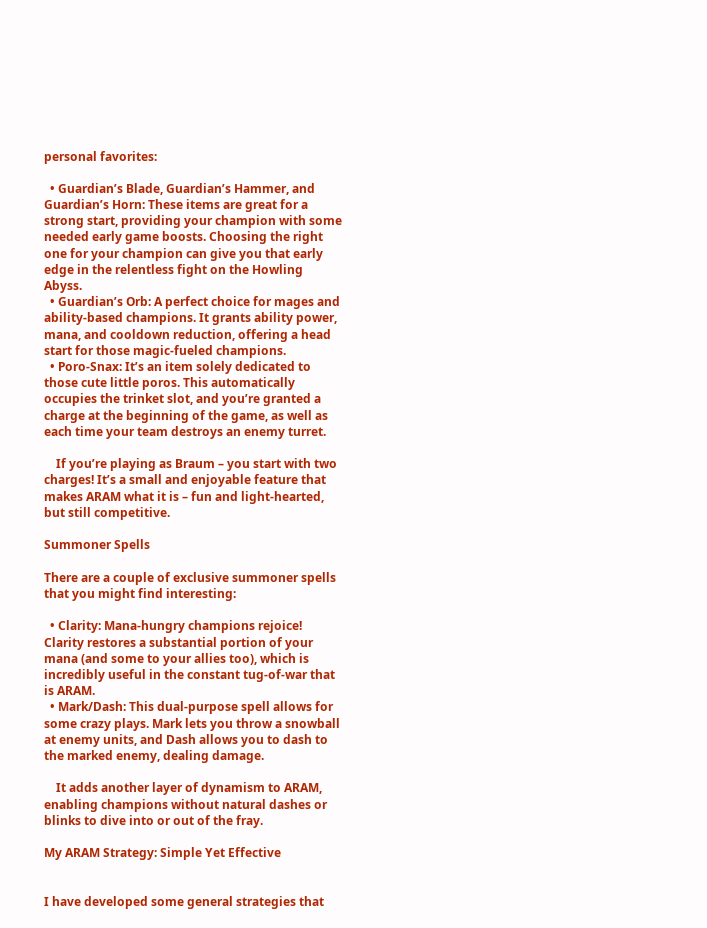personal favorites:

  • Guardian’s Blade, Guardian’s Hammer, and Guardian’s Horn: These items are great for a strong start, providing your champion with some needed early game boosts. Choosing the right one for your champion can give you that early edge in the relentless fight on the Howling Abyss.
  • Guardian’s Orb: A perfect choice for mages and ability-based champions. It grants ability power, mana, and cooldown reduction, offering a head start for those magic-fueled champions.
  • Poro-Snax: It’s an item solely dedicated to those cute little poros. This automatically occupies the trinket slot, and you’re granted a charge at the beginning of the game, as well as each time your team destroys an enemy turret.

    If you’re playing as Braum – you start with two charges! It’s a small and enjoyable feature that makes ARAM what it is – fun and light-hearted, but still competitive.

Summoner Spells

There are a couple of exclusive summoner spells that you might find interesting:

  • Clarity: Mana-hungry champions rejoice! Clarity restores a substantial portion of your mana (and some to your allies too), which is incredibly useful in the constant tug-of-war that is ARAM.
  • Mark/Dash: This dual-purpose spell allows for some crazy plays. Mark lets you throw a snowball at enemy units, and Dash allows you to dash to the marked enemy, dealing damage.

    It adds another layer of dynamism to ARAM, enabling champions without natural dashes or blinks to dive into or out of the fray.

My ARAM Strategy: Simple Yet Effective


I have developed some general strategies that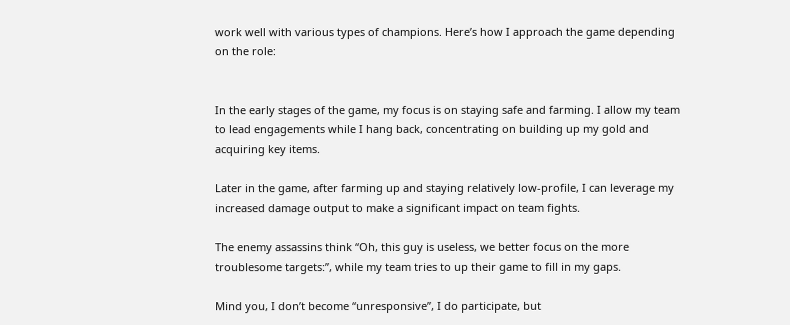work well with various types of champions. Here’s how I approach the game depending on the role:


In the early stages of the game, my focus is on staying safe and farming. I allow my team to lead engagements while I hang back, concentrating on building up my gold and acquiring key items.

Later in the game, after farming up and staying relatively low-profile, I can leverage my increased damage output to make a significant impact on team fights.

The enemy assassins think “Oh, this guy is useless, we better focus on the more troublesome targets:”, while my team tries to up their game to fill in my gaps.

Mind you, I don’t become “unresponsive”, I do participate, but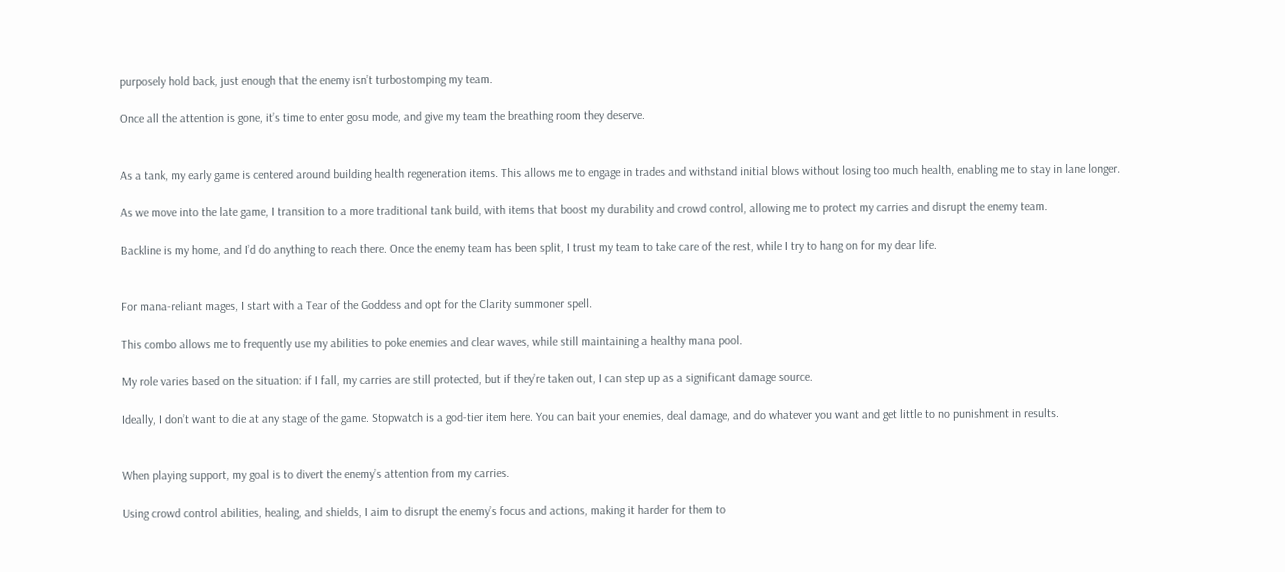purposely hold back, just enough that the enemy isn’t turbostomping my team.

Once all the attention is gone, it’s time to enter gosu mode, and give my team the breathing room they deserve.


As a tank, my early game is centered around building health regeneration items. This allows me to engage in trades and withstand initial blows without losing too much health, enabling me to stay in lane longer.

As we move into the late game, I transition to a more traditional tank build, with items that boost my durability and crowd control, allowing me to protect my carries and disrupt the enemy team.

Backline is my home, and I’d do anything to reach there. Once the enemy team has been split, I trust my team to take care of the rest, while I try to hang on for my dear life.


For mana-reliant mages, I start with a Tear of the Goddess and opt for the Clarity summoner spell.

This combo allows me to frequently use my abilities to poke enemies and clear waves, while still maintaining a healthy mana pool.

My role varies based on the situation: if I fall, my carries are still protected, but if they’re taken out, I can step up as a significant damage source.

Ideally, I don’t want to die at any stage of the game. Stopwatch is a god-tier item here. You can bait your enemies, deal damage, and do whatever you want and get little to no punishment in results.


When playing support, my goal is to divert the enemy’s attention from my carries.

Using crowd control abilities, healing, and shields, I aim to disrupt the enemy’s focus and actions, making it harder for them to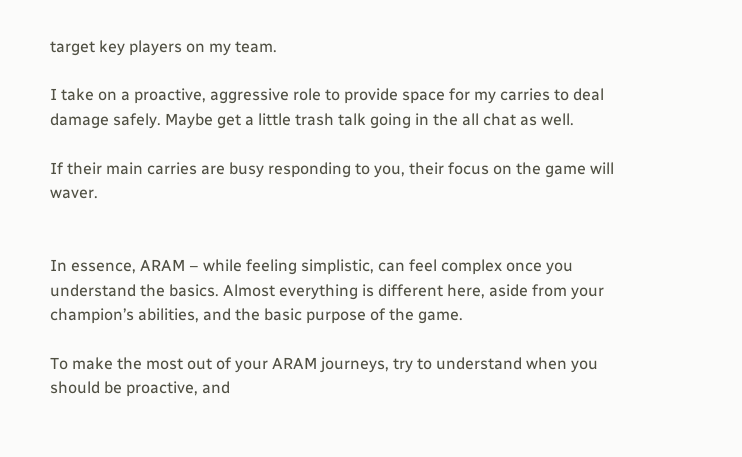target key players on my team.

I take on a proactive, aggressive role to provide space for my carries to deal damage safely. Maybe get a little trash talk going in the all chat as well.

If their main carries are busy responding to you, their focus on the game will waver.


In essence, ARAM – while feeling simplistic, can feel complex once you understand the basics. Almost everything is different here, aside from your champion’s abilities, and the basic purpose of the game.

To make the most out of your ARAM journeys, try to understand when you should be proactive, and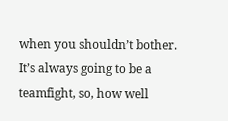when you shouldn’t bother. It’s always going to be a teamfight, so, how well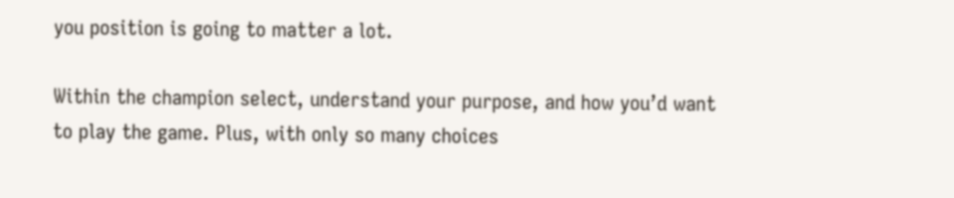you position is going to matter a lot.

Within the champion select, understand your purpose, and how you’d want to play the game. Plus, with only so many choices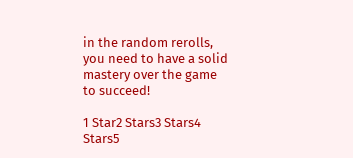in the random rerolls, you need to have a solid mastery over the game to succeed!

1 Star2 Stars3 Stars4 Stars5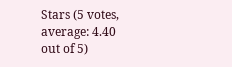Stars (5 votes, average: 4.40 out of 5)